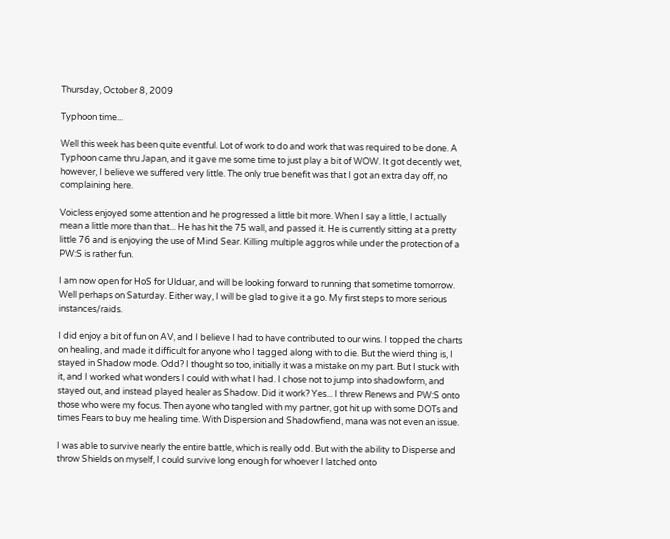Thursday, October 8, 2009

Typhoon time...

Well this week has been quite eventful. Lot of work to do and work that was required to be done. A Typhoon came thru Japan, and it gave me some time to just play a bit of WOW. It got decently wet, however, I believe we suffered very little. The only true benefit was that I got an extra day off, no complaining here.

Voicless enjoyed some attention and he progressed a little bit more. When I say a little, I actually mean a little more than that... He has hit the 75 wall, and passed it. He is currently sitting at a pretty little 76 and is enjoying the use of Mind Sear. Killing multiple aggros while under the protection of a PW:S is rather fun.

I am now open for HoS for Ulduar, and will be looking forward to running that sometime tomorrow. Well perhaps on Saturday. Either way, I will be glad to give it a go. My first steps to more serious instances/raids.

I did enjoy a bit of fun on AV, and I believe I had to have contributed to our wins. I topped the charts on healing, and made it difficult for anyone who I tagged along with to die. But the wierd thing is, I stayed in Shadow mode. Odd? I thought so too, initially it was a mistake on my part. But I stuck with it, and I worked what wonders I could with what I had. I chose not to jump into shadowform, and stayed out, and instead played healer as Shadow. Did it work? Yes... I threw Renews and PW:S onto those who were my focus. Then ayone who tangled with my partner, got hit up with some DOTs and times Fears to buy me healing time. With Dispersion and Shadowfiend, mana was not even an issue.

I was able to survive nearly the entire battle, which is really odd. But with the ability to Disperse and throw Shields on myself, I could survive long enough for whoever I latched onto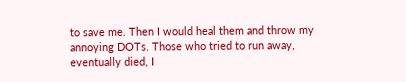to save me. Then I would heal them and throw my annoying DOTs. Those who tried to run away, eventually died, I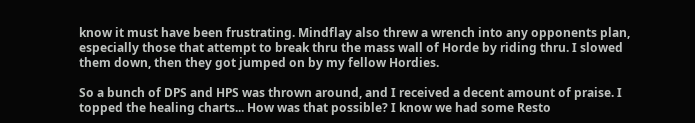know it must have been frustrating. Mindflay also threw a wrench into any opponents plan, especially those that attempt to break thru the mass wall of Horde by riding thru. I slowed them down, then they got jumped on by my fellow Hordies.

So a bunch of DPS and HPS was thrown around, and I received a decent amount of praise. I topped the healing charts... How was that possible? I know we had some Resto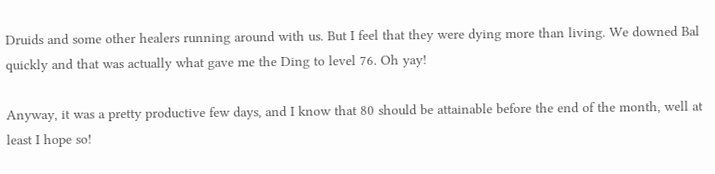Druids and some other healers running around with us. But I feel that they were dying more than living. We downed Bal quickly and that was actually what gave me the Ding to level 76. Oh yay!

Anyway, it was a pretty productive few days, and I know that 80 should be attainable before the end of the month, well at least I hope so!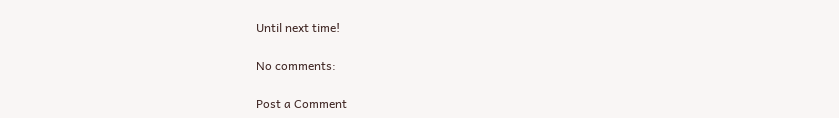Until next time!

No comments:

Post a Comment